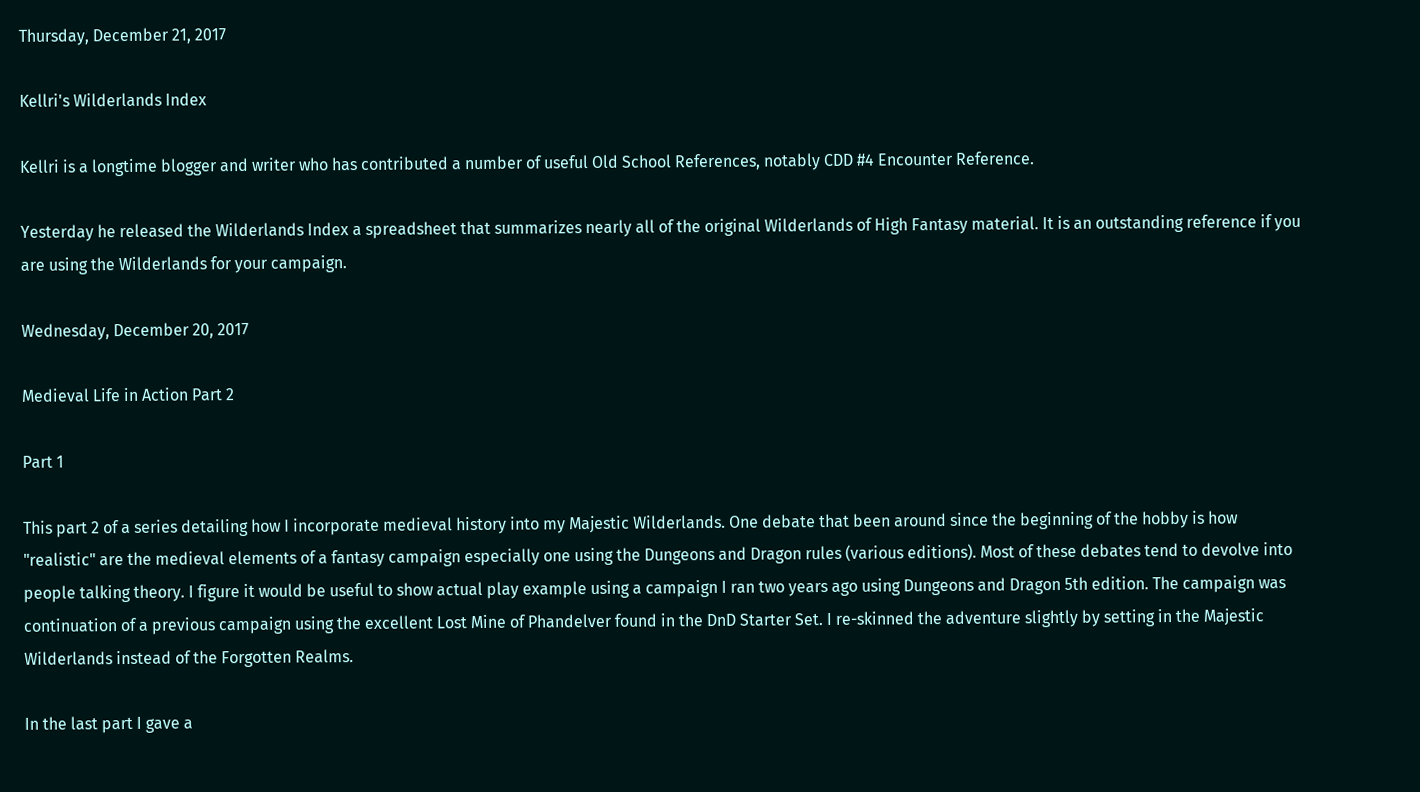Thursday, December 21, 2017

Kellri's Wilderlands Index

Kellri is a longtime blogger and writer who has contributed a number of useful Old School References, notably CDD #4 Encounter Reference.

Yesterday he released the Wilderlands Index a spreadsheet that summarizes nearly all of the original Wilderlands of High Fantasy material. It is an outstanding reference if you are using the Wilderlands for your campaign.

Wednesday, December 20, 2017

Medieval Life in Action Part 2

Part 1

This part 2 of a series detailing how I incorporate medieval history into my Majestic Wilderlands. One debate that been around since the beginning of the hobby is how "realistic" are the medieval elements of a fantasy campaign especially one using the Dungeons and Dragon rules (various editions). Most of these debates tend to devolve into people talking theory. I figure it would be useful to show actual play example using a campaign I ran two years ago using Dungeons and Dragon 5th edition. The campaign was continuation of a previous campaign using the excellent Lost Mine of Phandelver found in the DnD Starter Set. I re-skinned the adventure slightly by setting in the Majestic Wilderlands instead of the Forgotten Realms.

In the last part I gave a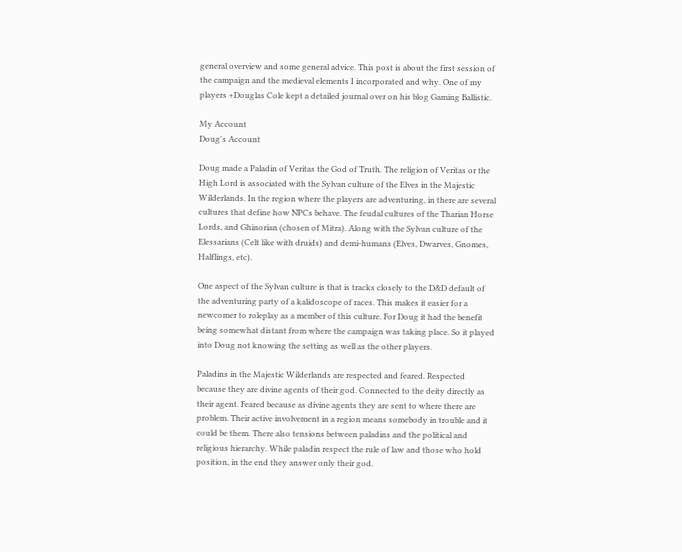general overview and some general advice. This post is about the first session of the campaign and the medieval elements I incorporated and why. One of my players +Douglas Cole kept a detailed journal over on his blog Gaming Ballistic.

My Account
Doug's Account

Doug made a Paladin of Veritas the God of Truth. The religion of Veritas or the High Lord is associated with the Sylvan culture of the Elves in the Majestic Wilderlands. In the region where the players are adventuring, in there are several cultures that define how NPCs behave. The feudal cultures of the Tharian Horse Lords, and Ghinorian (chosen of Mitra). Along with the Sylvan culture of the Elessarians (Celt like with druids) and demi-humans (Elves, Dwarves, Gnomes, Halflings, etc).

One aspect of the Sylvan culture is that is tracks closely to the D&D default of the adventuring party of a kalidoscope of races. This makes it easier for a newcomer to roleplay as a member of this culture. For Doug it had the benefit being somewhat distant from where the campaign was taking place. So it played into Doug not knowing the setting as well as the other players.

Paladins in the Majestic Wilderlands are respected and feared. Respected because they are divine agents of their god. Connected to the deity directly as their agent. Feared because as divine agents they are sent to where there are problem. Their active involvement in a region means somebody in trouble and it could be them. There also tensions between paladins and the political and religious hierarchy. While paladin respect the rule of law and those who hold position, in the end they answer only their god.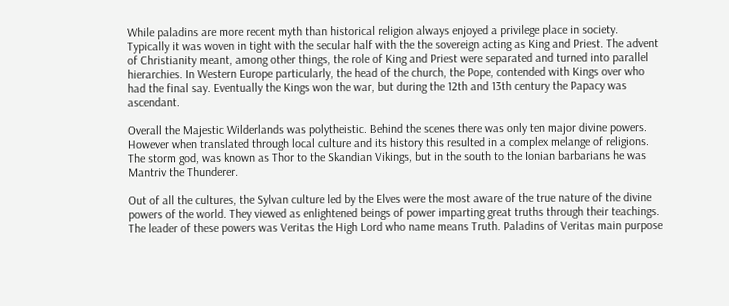While paladins are more recent myth than historical religion always enjoyed a privilege place in society. Typically it was woven in tight with the secular half with the the sovereign acting as King and Priest. The advent of Christianity meant, among other things, the role of King and Priest were separated and turned into parallel hierarchies. In Western Europe particularly, the head of the church, the Pope, contended with Kings over who had the final say. Eventually the Kings won the war, but during the 12th and 13th century the Papacy was ascendant.

Overall the Majestic Wilderlands was polytheistic. Behind the scenes there was only ten major divine powers. However when translated through local culture and its history this resulted in a complex melange of religions. The storm god, was known as Thor to the Skandian Vikings, but in the south to the Ionian barbarians he was Mantriv the Thunderer.

Out of all the cultures, the Sylvan culture led by the Elves were the most aware of the true nature of the divine powers of the world. They viewed as enlightened beings of power imparting great truths through their teachings. The leader of these powers was Veritas the High Lord who name means Truth. Paladins of Veritas main purpose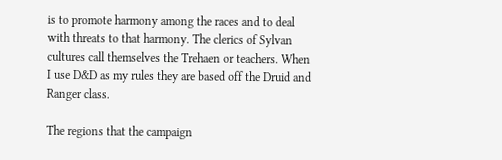is to promote harmony among the races and to deal with threats to that harmony. The clerics of Sylvan cultures call themselves the Trehaen or teachers. When I use D&D as my rules they are based off the Druid and Ranger class.

The regions that the campaign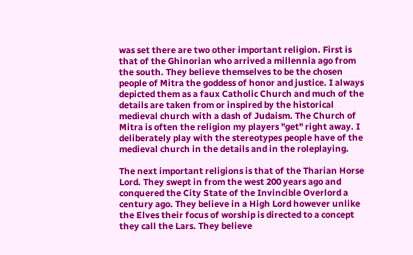was set there are two other important religion. First is that of the Ghinorian who arrived a millennia ago from the south. They believe themselves to be the chosen people of Mitra the goddess of honor and justice. I always depicted them as a faux Catholic Church and much of the details are taken from or inspired by the historical medieval church with a dash of Judaism. The Church of Mitra is often the religion my players "get" right away. I deliberately play with the stereotypes people have of the medieval church in the details and in the roleplaying.

The next important religions is that of the Tharian Horse Lord. They swept in from the west 200 years ago and conquered the City State of the Invincible Overlord a century ago. They believe in a High Lord however unlike the Elves their focus of worship is directed to a concept they call the Lars. They believe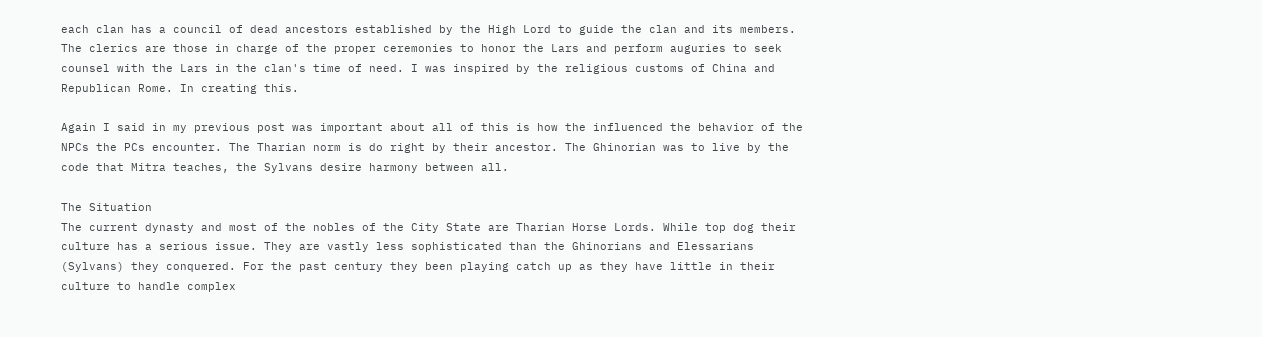each clan has a council of dead ancestors established by the High Lord to guide the clan and its members. The clerics are those in charge of the proper ceremonies to honor the Lars and perform auguries to seek counsel with the Lars in the clan's time of need. I was inspired by the religious customs of China and Republican Rome. In creating this.

Again I said in my previous post was important about all of this is how the influenced the behavior of the NPCs the PCs encounter. The Tharian norm is do right by their ancestor. The Ghinorian was to live by the code that Mitra teaches, the Sylvans desire harmony between all.

The Situation
The current dynasty and most of the nobles of the City State are Tharian Horse Lords. While top dog their culture has a serious issue. They are vastly less sophisticated than the Ghinorians and Elessarians (Sylvans) they conquered. For the past century they been playing catch up as they have little in their culture to handle complex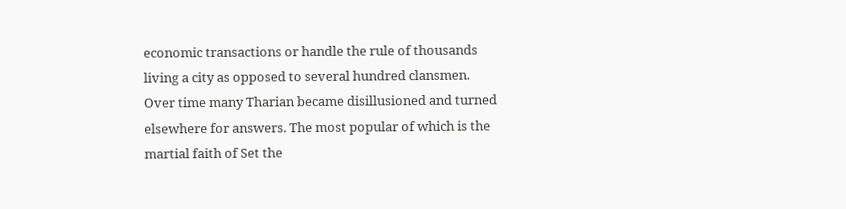economic transactions or handle the rule of thousands living a city as opposed to several hundred clansmen. Over time many Tharian became disillusioned and turned elsewhere for answers. The most popular of which is the martial faith of Set the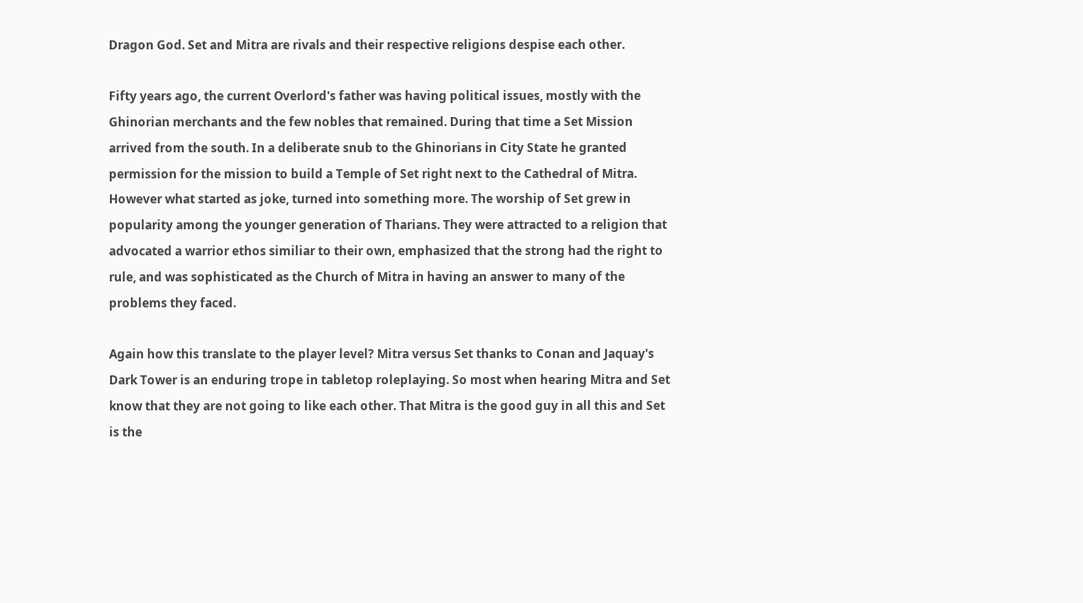Dragon God. Set and Mitra are rivals and their respective religions despise each other.

Fifty years ago, the current Overlord's father was having political issues, mostly with the Ghinorian merchants and the few nobles that remained. During that time a Set Mission arrived from the south. In a deliberate snub to the Ghinorians in City State he granted permission for the mission to build a Temple of Set right next to the Cathedral of Mitra. However what started as joke, turned into something more. The worship of Set grew in popularity among the younger generation of Tharians. They were attracted to a religion that advocated a warrior ethos similiar to their own, emphasized that the strong had the right to rule, and was sophisticated as the Church of Mitra in having an answer to many of the problems they faced.

Again how this translate to the player level? Mitra versus Set thanks to Conan and Jaquay's Dark Tower is an enduring trope in tabletop roleplaying. So most when hearing Mitra and Set know that they are not going to like each other. That Mitra is the good guy in all this and Set is the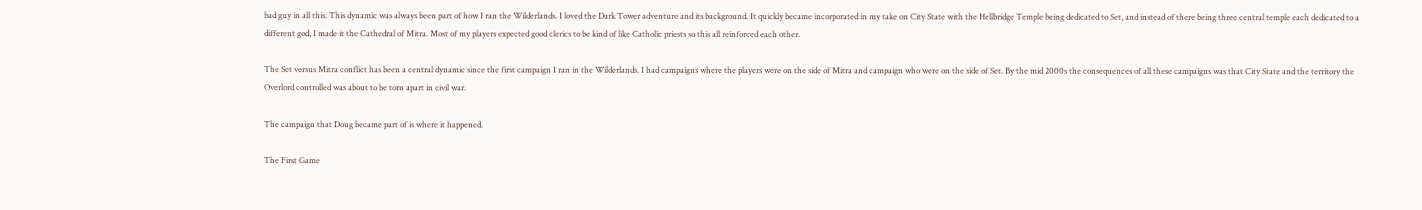bad guy in all this. This dynamic was always been part of how I ran the Wilderlands. I loved the Dark Tower adventure and its background. It quickly became incorporated in my take on City State with the Hellbridge Temple being dedicated to Set, and instead of there being three central temple each dedicated to a different god, I made it the Cathedral of Mitra. Most of my players expected good clerics to be kind of like Catholic priests so this all reinforced each other.

The Set versus Mitra conflict has been a central dynamic since the first campaign I ran in the Wilderlands. I had campaigns where the players were on the side of Mitra and campaign who were on the side of Set. By the mid 2000s the consequences of all these campaigns was that City State and the territory the Overlord controlled was about to be torn apart in civil war.

The campaign that Doug became part of is where it happened.

The First Game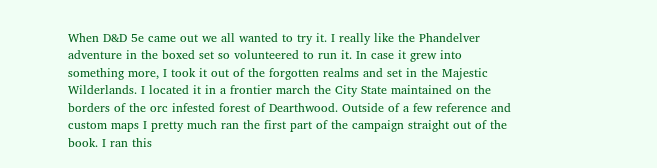When D&D 5e came out we all wanted to try it. I really like the Phandelver adventure in the boxed set so volunteered to run it. In case it grew into something more, I took it out of the forgotten realms and set in the Majestic Wilderlands. I located it in a frontier march the City State maintained on the borders of the orc infested forest of Dearthwood. Outside of a few reference and custom maps I pretty much ran the first part of the campaign straight out of the book. I ran this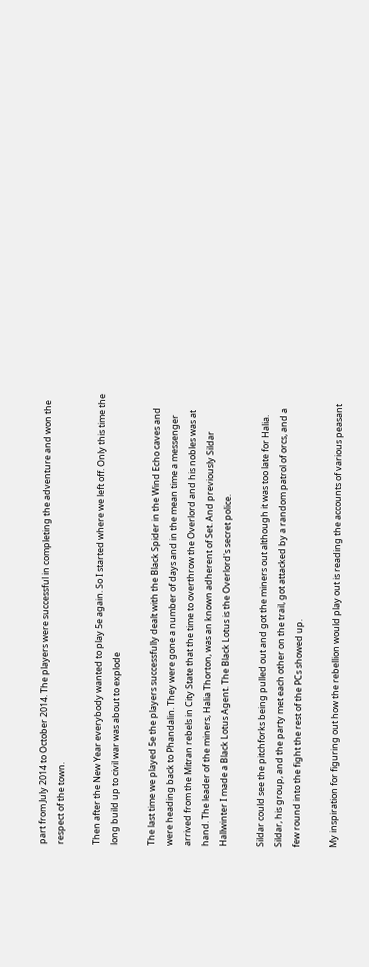part from July 2014 to October 2014. The players were successful in completing the adventure and won the respect of the town.

Then after the New Year everybody wanted to play 5e again. So I started where we left off. Only this time the long build up to civil war was about to explode

The last time we played 5e the players successfully dealt with the Black Spider in the Wind Echo caves and were heading back to Phandalin. They were gone a number of days and in the mean time a messenger arrived from the Mitran rebels in City State that the time to overthrow the Overlord and his nobles was at hand. The leader of the miners, Halia Thorton, was an known adherent of Set. And previously Sildar Hallwinter I made a Black Lotus Agent. The Black Lotus is the Overlord's secret police.

Sildar could see the pitchforks being pulled out and got the miners out although it was too late for Halia. Sildar, his group, and the party met each other on the trail, got attacked by a random patrol of orcs, and a few round into the fight the rest of the PCs showed up.

My inspiration for figuring out how the rebellion would play out is reading the accounts of various peasant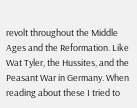revolt throughout the Middle Ages and the Reformation. Like Wat Tyler, the Hussites, and the Peasant War in Germany. When reading about these I tried to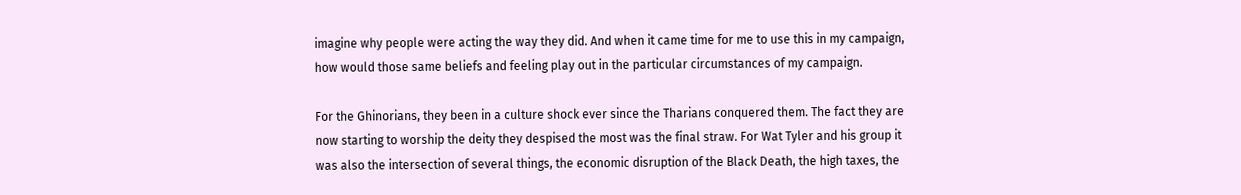imagine why people were acting the way they did. And when it came time for me to use this in my campaign, how would those same beliefs and feeling play out in the particular circumstances of my campaign.

For the Ghinorians, they been in a culture shock ever since the Tharians conquered them. The fact they are now starting to worship the deity they despised the most was the final straw. For Wat Tyler and his group it was also the intersection of several things, the economic disruption of the Black Death, the high taxes, the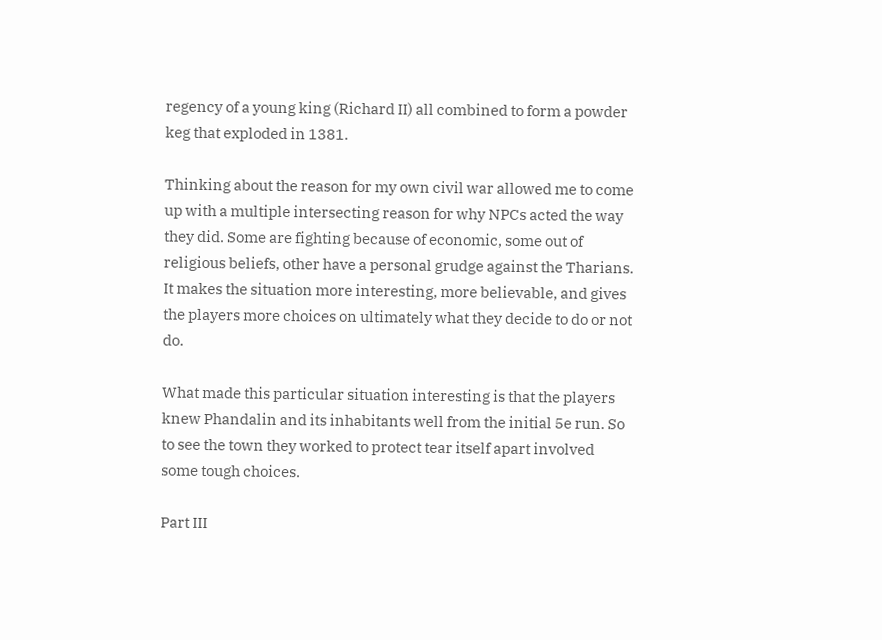regency of a young king (Richard II) all combined to form a powder keg that exploded in 1381.

Thinking about the reason for my own civil war allowed me to come up with a multiple intersecting reason for why NPCs acted the way they did. Some are fighting because of economic, some out of religious beliefs, other have a personal grudge against the Tharians. It makes the situation more interesting, more believable, and gives the players more choices on ultimately what they decide to do or not do.

What made this particular situation interesting is that the players knew Phandalin and its inhabitants well from the initial 5e run. So to see the town they worked to protect tear itself apart involved some tough choices.

Part III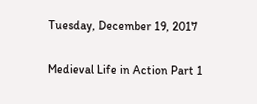Tuesday, December 19, 2017

Medieval Life in Action Part 1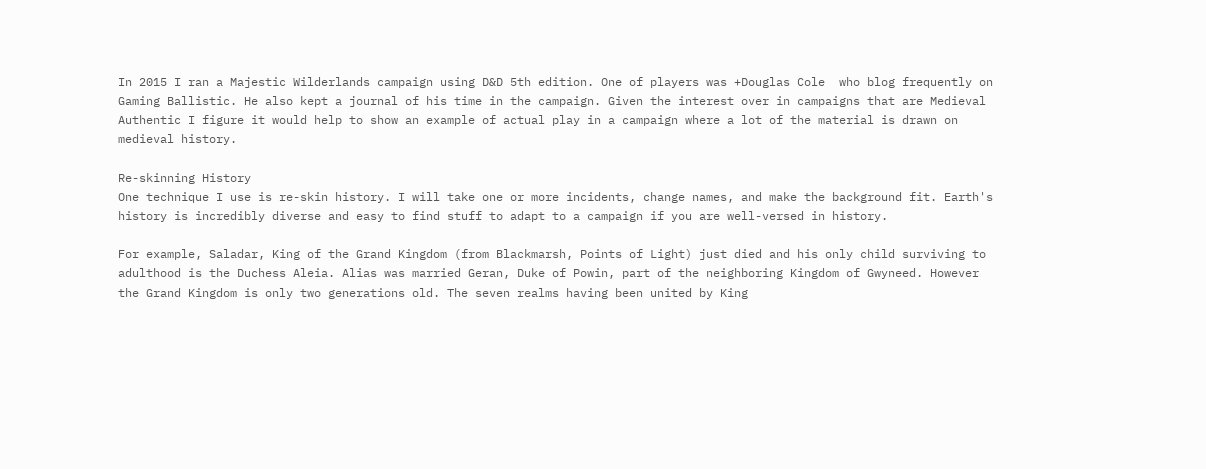In 2015 I ran a Majestic Wilderlands campaign using D&D 5th edition. One of players was +Douglas Cole  who blog frequently on Gaming Ballistic. He also kept a journal of his time in the campaign. Given the interest over in campaigns that are Medieval Authentic I figure it would help to show an example of actual play in a campaign where a lot of the material is drawn on medieval history.

Re-skinning History
One technique I use is re-skin history. I will take one or more incidents, change names, and make the background fit. Earth's history is incredibly diverse and easy to find stuff to adapt to a campaign if you are well-versed in history.

For example, Saladar, King of the Grand Kingdom (from Blackmarsh, Points of Light) just died and his only child surviving to adulthood is the Duchess Aleia. Alias was married Geran, Duke of Powin, part of the neighboring Kingdom of Gwyneed. However the Grand Kingdom is only two generations old. The seven realms having been united by King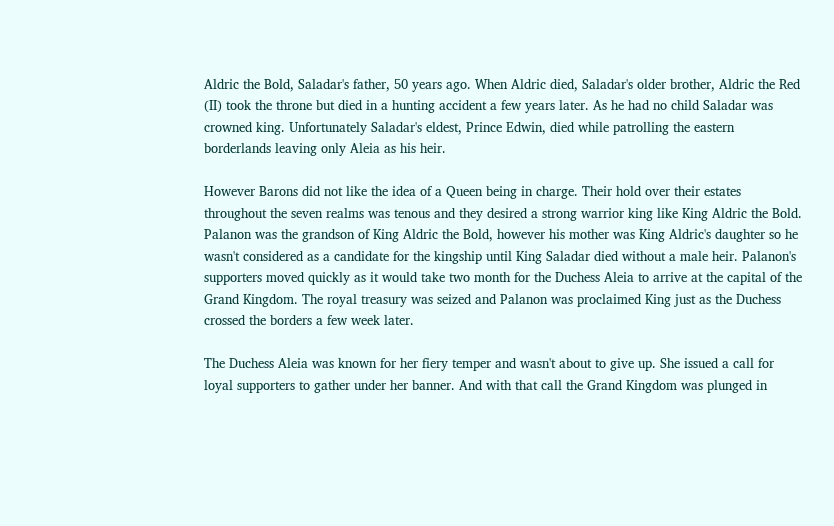Aldric the Bold, Saladar's father, 50 years ago. When Aldric died, Saladar's older brother, Aldric the Red (II) took the throne but died in a hunting accident a few years later. As he had no child Saladar was crowned king. Unfortunately Saladar's eldest, Prince Edwin, died while patrolling the eastern borderlands leaving only Aleia as his heir.

However Barons did not like the idea of a Queen being in charge. Their hold over their estates throughout the seven realms was tenous and they desired a strong warrior king like King Aldric the Bold. Palanon was the grandson of King Aldric the Bold, however his mother was King Aldric's daughter so he wasn't considered as a candidate for the kingship until King Saladar died without a male heir. Palanon's supporters moved quickly as it would take two month for the Duchess Aleia to arrive at the capital of the Grand Kingdom. The royal treasury was seized and Palanon was proclaimed King just as the Duchess crossed the borders a few week later.

The Duchess Aleia was known for her fiery temper and wasn't about to give up. She issued a call for loyal supporters to gather under her banner. And with that call the Grand Kingdom was plunged in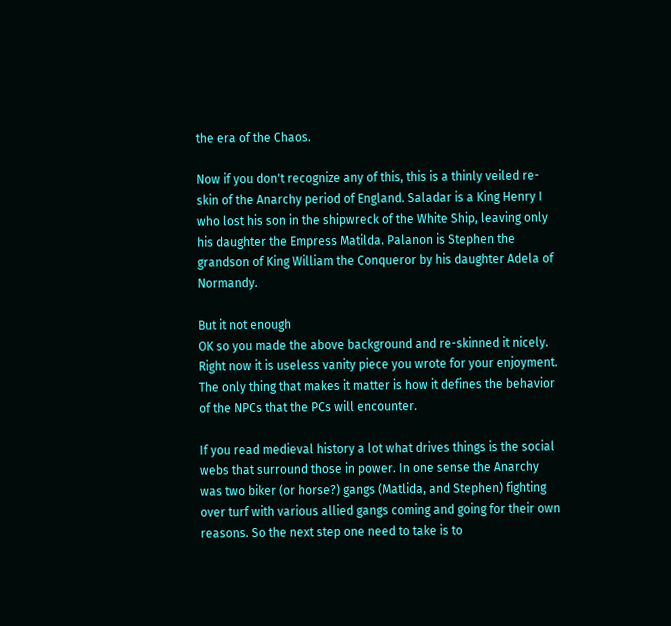the era of the Chaos.

Now if you don't recognize any of this, this is a thinly veiled re-skin of the Anarchy period of England. Saladar is a King Henry I who lost his son in the shipwreck of the White Ship, leaving only his daughter the Empress Matilda. Palanon is Stephen the grandson of King William the Conqueror by his daughter Adela of Normandy.

But it not enough
OK so you made the above background and re-skinned it nicely. Right now it is useless vanity piece you wrote for your enjoyment. The only thing that makes it matter is how it defines the behavior of the NPCs that the PCs will encounter.

If you read medieval history a lot what drives things is the social webs that surround those in power. In one sense the Anarchy was two biker (or horse?) gangs (Matlida, and Stephen) fighting over turf with various allied gangs coming and going for their own reasons. So the next step one need to take is to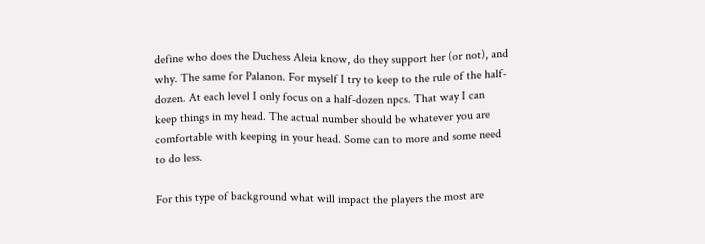define who does the Duchess Aleia know, do they support her (or not), and why. The same for Palanon. For myself I try to keep to the rule of the half-dozen. At each level I only focus on a half-dozen npcs. That way I can keep things in my head. The actual number should be whatever you are comfortable with keeping in your head. Some can to more and some need to do less.

For this type of background what will impact the players the most are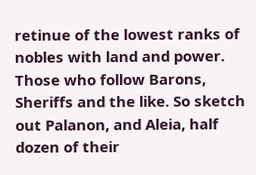retinue of the lowest ranks of nobles with land and power. Those who follow Barons, Sheriffs and the like. So sketch out Palanon, and Aleia, half dozen of their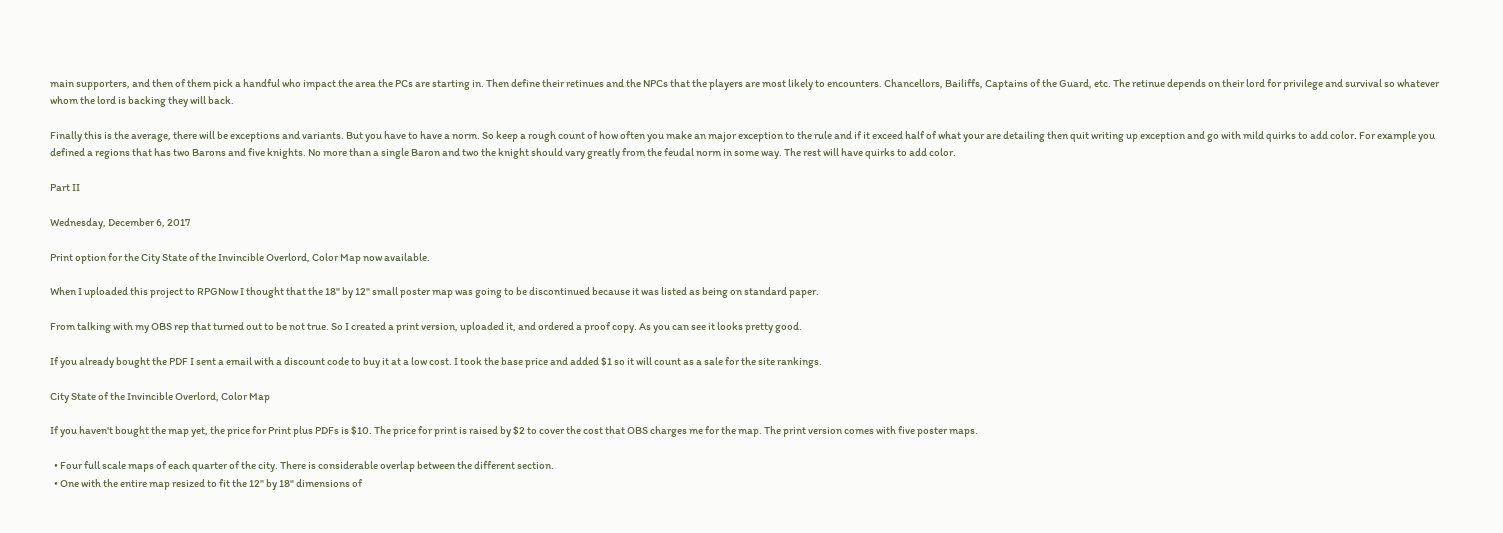main supporters, and then of them pick a handful who impact the area the PCs are starting in. Then define their retinues and the NPCs that the players are most likely to encounters. Chancellors, Bailiffs, Captains of the Guard, etc. The retinue depends on their lord for privilege and survival so whatever whom the lord is backing they will back.

Finally this is the average, there will be exceptions and variants. But you have to have a norm. So keep a rough count of how often you make an major exception to the rule and if it exceed half of what your are detailing then quit writing up exception and go with mild quirks to add color. For example you defined a regions that has two Barons and five knights. No more than a single Baron and two the knight should vary greatly from the feudal norm in some way. The rest will have quirks to add color.

Part II

Wednesday, December 6, 2017

Print option for the City State of the Invincible Overlord, Color Map now available.

When I uploaded this project to RPGNow I thought that the 18" by 12" small poster map was going to be discontinued because it was listed as being on standard paper.

From talking with my OBS rep that turned out to be not true. So I created a print version, uploaded it, and ordered a proof copy. As you can see it looks pretty good.

If you already bought the PDF I sent a email with a discount code to buy it at a low cost. I took the base price and added $1 so it will count as a sale for the site rankings.

City State of the Invincible Overlord, Color Map

If you haven't bought the map yet, the price for Print plus PDFs is $10. The price for print is raised by $2 to cover the cost that OBS charges me for the map. The print version comes with five poster maps.

  • Four full scale maps of each quarter of the city. There is considerable overlap between the different section.
  • One with the entire map resized to fit the 12" by 18" dimensions of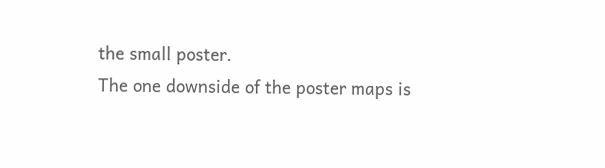the small poster.
The one downside of the poster maps is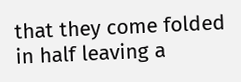that they come folded in half leaving a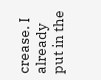crease. I already put in the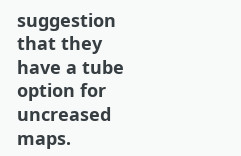suggestion that they have a tube option for uncreased maps.